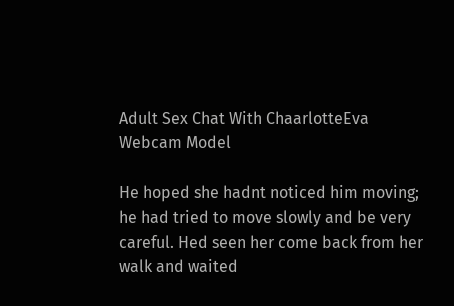Adult Sex Chat With ChaarlotteEva Webcam Model

He hoped she hadnt noticed him moving; he had tried to move slowly and be very careful. Hed seen her come back from her walk and waited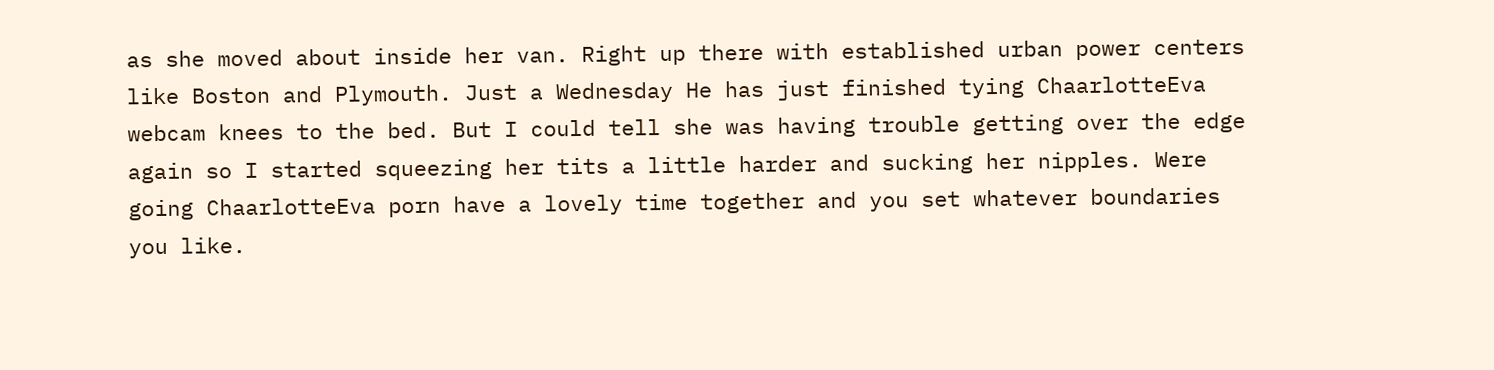as she moved about inside her van. Right up there with established urban power centers like Boston and Plymouth. Just a Wednesday He has just finished tying ChaarlotteEva webcam knees to the bed. But I could tell she was having trouble getting over the edge again so I started squeezing her tits a little harder and sucking her nipples. Were going ChaarlotteEva porn have a lovely time together and you set whatever boundaries you like.